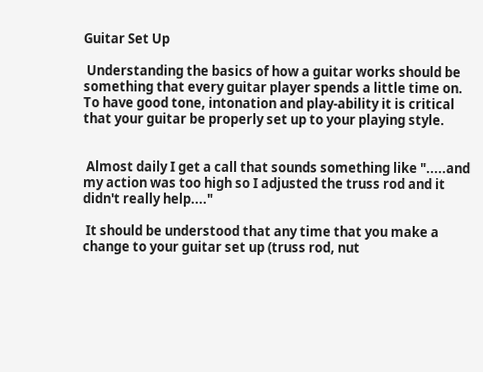Guitar Set Up

 Understanding the basics of how a guitar works should be something that every guitar player spends a little time on. To have good tone, intonation and play-ability it is critical that your guitar be properly set up to your playing style.


 Almost daily I get a call that sounds something like ".....and my action was too high so I adjusted the truss rod and it didn't really help...."

 It should be understood that any time that you make a change to your guitar set up (truss rod, nut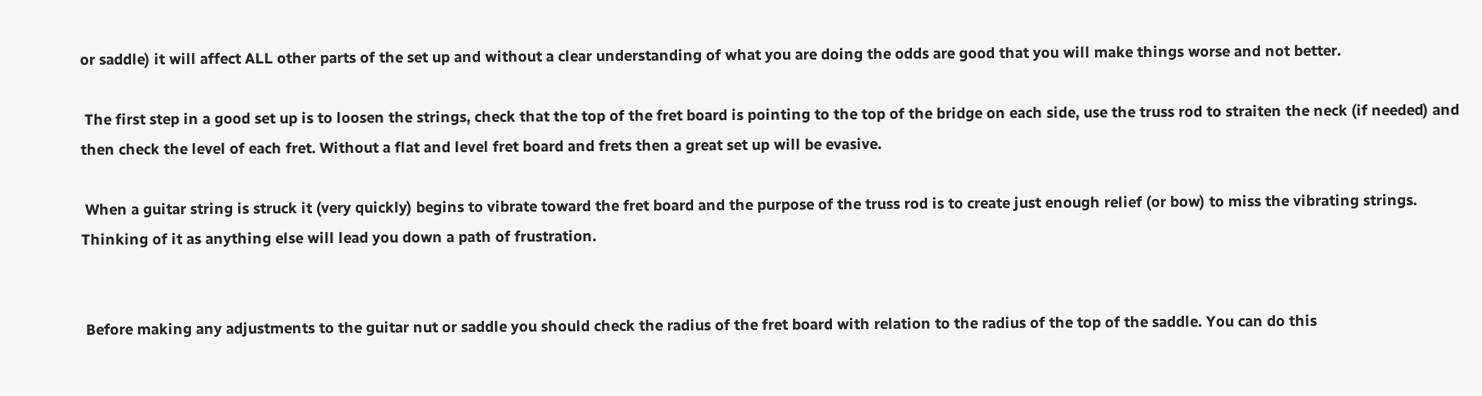or saddle) it will affect ALL other parts of the set up and without a clear understanding of what you are doing the odds are good that you will make things worse and not better.

 The first step in a good set up is to loosen the strings, check that the top of the fret board is pointing to the top of the bridge on each side, use the truss rod to straiten the neck (if needed) and then check the level of each fret. Without a flat and level fret board and frets then a great set up will be evasive.

 When a guitar string is struck it (very quickly) begins to vibrate toward the fret board and the purpose of the truss rod is to create just enough relief (or bow) to miss the vibrating strings. Thinking of it as anything else will lead you down a path of frustration.


 Before making any adjustments to the guitar nut or saddle you should check the radius of the fret board with relation to the radius of the top of the saddle. You can do this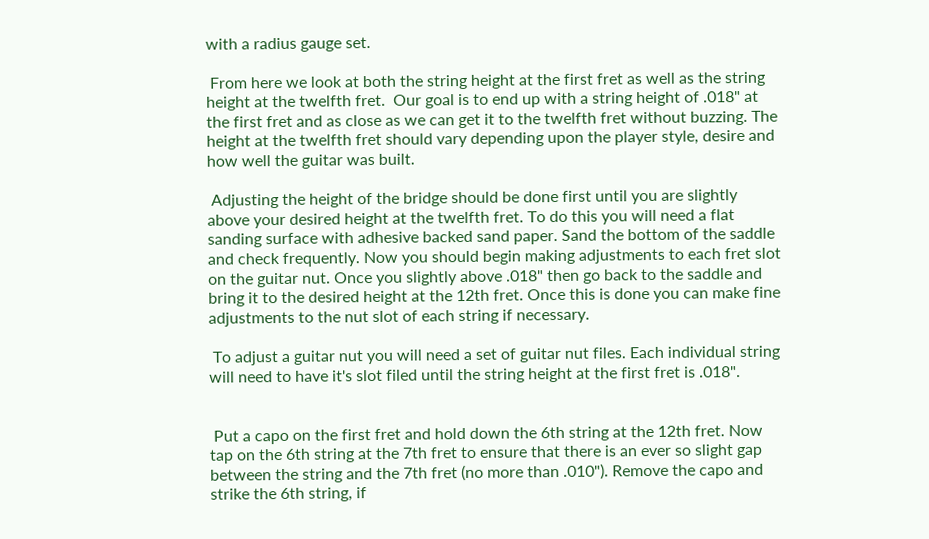with a radius gauge set.

 From here we look at both the string height at the first fret as well as the string height at the twelfth fret.  Our goal is to end up with a string height of .018" at the first fret and as close as we can get it to the twelfth fret without buzzing. The height at the twelfth fret should vary depending upon the player style, desire and how well the guitar was built.

 Adjusting the height of the bridge should be done first until you are slightly above your desired height at the twelfth fret. To do this you will need a flat sanding surface with adhesive backed sand paper. Sand the bottom of the saddle and check frequently. Now you should begin making adjustments to each fret slot on the guitar nut. Once you slightly above .018" then go back to the saddle and bring it to the desired height at the 12th fret. Once this is done you can make fine adjustments to the nut slot of each string if necessary.

 To adjust a guitar nut you will need a set of guitar nut files. Each individual string will need to have it's slot filed until the string height at the first fret is .018".


 Put a capo on the first fret and hold down the 6th string at the 12th fret. Now tap on the 6th string at the 7th fret to ensure that there is an ever so slight gap between the string and the 7th fret (no more than .010"). Remove the capo and strike the 6th string, if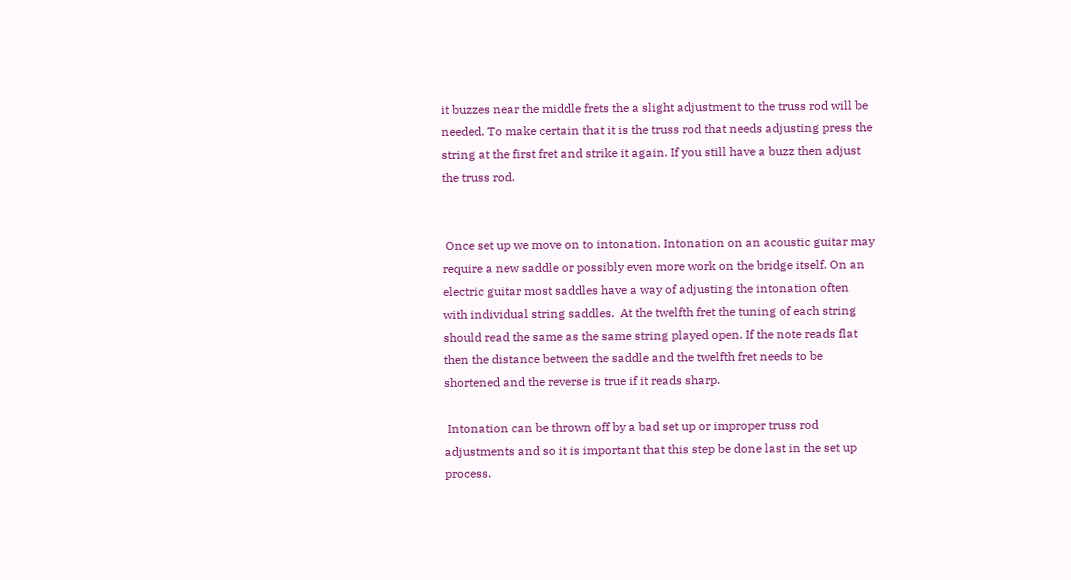it buzzes near the middle frets the a slight adjustment to the truss rod will be needed. To make certain that it is the truss rod that needs adjusting press the string at the first fret and strike it again. If you still have a buzz then adjust the truss rod.


 Once set up we move on to intonation. Intonation on an acoustic guitar may require a new saddle or possibly even more work on the bridge itself. On an electric guitar most saddles have a way of adjusting the intonation often with individual string saddles.  At the twelfth fret the tuning of each string should read the same as the same string played open. If the note reads flat then the distance between the saddle and the twelfth fret needs to be shortened and the reverse is true if it reads sharp.

 Intonation can be thrown off by a bad set up or improper truss rod adjustments and so it is important that this step be done last in the set up process.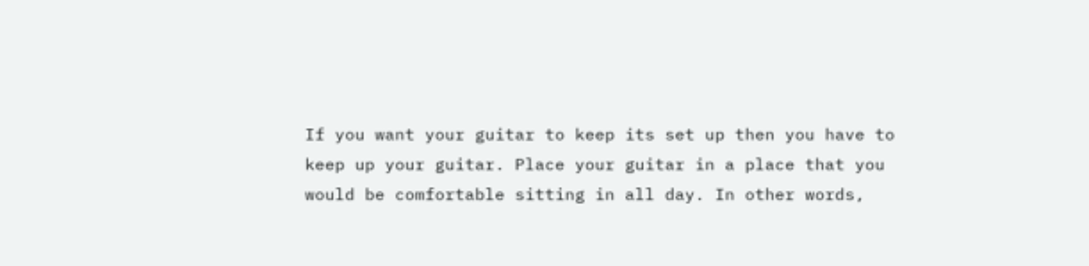If you want your guitar to keep its set up then you have to keep up your guitar. Place your guitar in a place that you would be comfortable sitting in all day. In other words,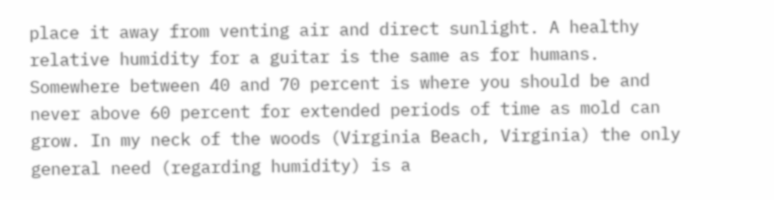place it away from venting air and direct sunlight. A healthy relative humidity for a guitar is the same as for humans. Somewhere between 40 and 70 percent is where you should be and never above 60 percent for extended periods of time as mold can grow. In my neck of the woods (Virginia Beach, Virginia) the only general need (regarding humidity) is a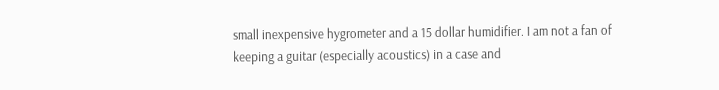small inexpensive hygrometer and a 15 dollar humidifier. I am not a fan of keeping a guitar (especially acoustics) in a case and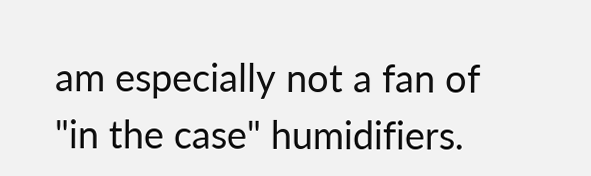am especially not a fan of "in the case" humidifiers.